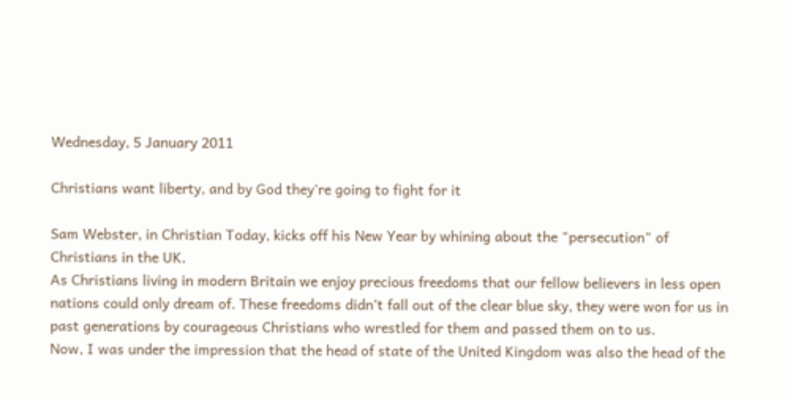Wednesday, 5 January 2011

Christians want liberty, and by God they're going to fight for it

Sam Webster, in Christian Today, kicks off his New Year by whining about the "persecution" of Christians in the UK.
As Christians living in modern Britain we enjoy precious freedoms that our fellow believers in less open nations could only dream of. These freedoms didn’t fall out of the clear blue sky, they were won for us in past generations by courageous Christians who wrestled for them and passed them on to us.
Now, I was under the impression that the head of state of the United Kingdom was also the head of the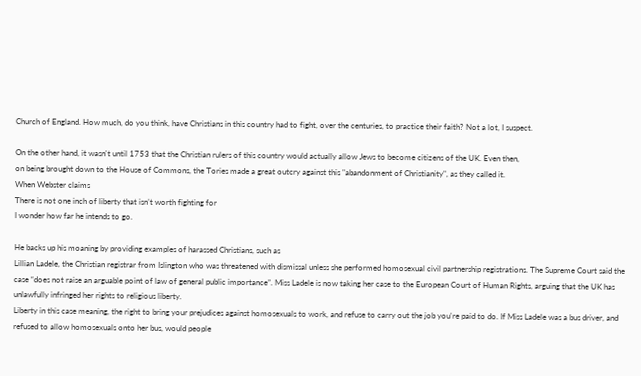Church of England. How much, do you think, have Christians in this country had to fight, over the centuries, to practice their faith? Not a lot, I suspect.

On the other hand, it wasn't until 1753 that the Christian rulers of this country would actually allow Jews to become citizens of the UK. Even then,
on being brought down to the House of Commons, the Tories made a great outcry against this "abandonment of Christianity", as they called it.
When Webster claims
There is not one inch of liberty that isn’t worth fighting for
I wonder how far he intends to go.

He backs up his moaning by providing examples of harassed Christians, such as
Lillian Ladele, the Christian registrar from Islington who was threatened with dismissal unless she performed homosexual civil partnership registrations. The Supreme Court said the case “does not raise an arguable point of law of general public importance”. Miss Ladele is now taking her case to the European Court of Human Rights, arguing that the UK has unlawfully infringed her rights to religious liberty.
Liberty in this case meaning, the right to bring your prejudices against homosexuals to work, and refuse to carry out the job you're paid to do. If Miss Ladele was a bus driver, and refused to allow homosexuals onto her bus, would people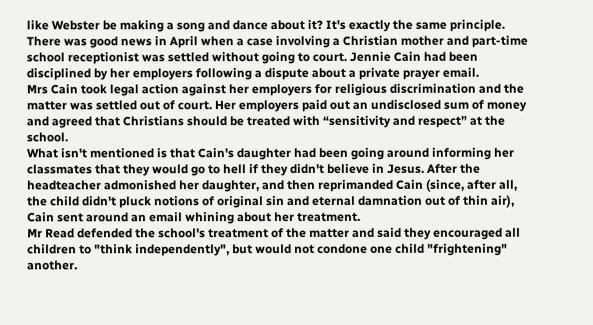like Webster be making a song and dance about it? It's exactly the same principle.
There was good news in April when a case involving a Christian mother and part-time school receptionist was settled without going to court. Jennie Cain had been disciplined by her employers following a dispute about a private prayer email.
Mrs Cain took legal action against her employers for religious discrimination and the matter was settled out of court. Her employers paid out an undisclosed sum of money and agreed that Christians should be treated with “sensitivity and respect” at the school.
What isn't mentioned is that Cain's daughter had been going around informing her classmates that they would go to hell if they didn't believe in Jesus. After the headteacher admonished her daughter, and then reprimanded Cain (since, after all, the child didn't pluck notions of original sin and eternal damnation out of thin air), Cain sent around an email whining about her treatment.
Mr Read defended the school's treatment of the matter and said they encouraged all children to "think independently", but would not condone one child "frightening" another.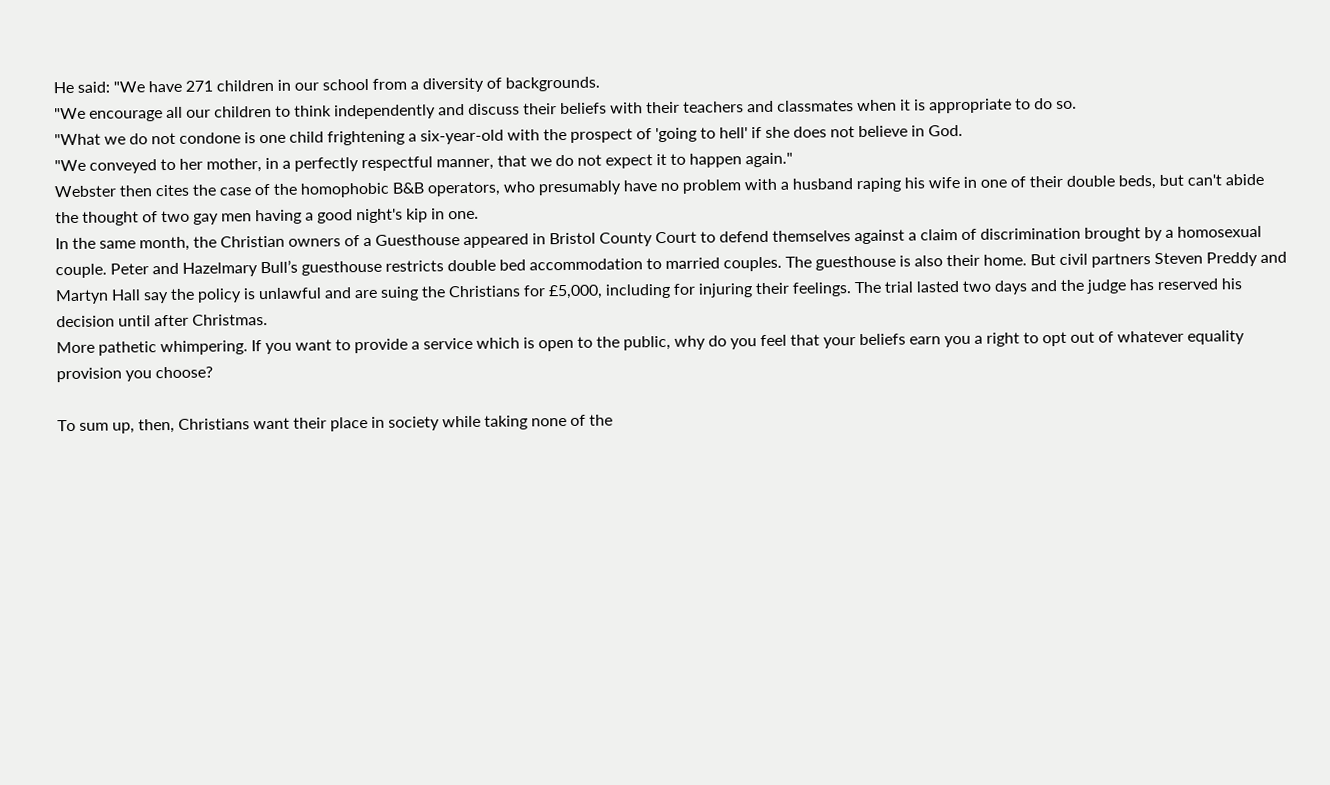He said: "We have 271 children in our school from a diversity of backgrounds.
"We encourage all our children to think independently and discuss their beliefs with their teachers and classmates when it is appropriate to do so.
"What we do not condone is one child frightening a six-year-old with the prospect of 'going to hell' if she does not believe in God.
"We conveyed to her mother, in a perfectly respectful manner, that we do not expect it to happen again."
Webster then cites the case of the homophobic B&B operators, who presumably have no problem with a husband raping his wife in one of their double beds, but can't abide the thought of two gay men having a good night's kip in one.
In the same month, the Christian owners of a Guesthouse appeared in Bristol County Court to defend themselves against a claim of discrimination brought by a homosexual couple. Peter and Hazelmary Bull’s guesthouse restricts double bed accommodation to married couples. The guesthouse is also their home. But civil partners Steven Preddy and Martyn Hall say the policy is unlawful and are suing the Christians for £5,000, including for injuring their feelings. The trial lasted two days and the judge has reserved his decision until after Christmas.
More pathetic whimpering. If you want to provide a service which is open to the public, why do you feel that your beliefs earn you a right to opt out of whatever equality provision you choose?

To sum up, then, Christians want their place in society while taking none of the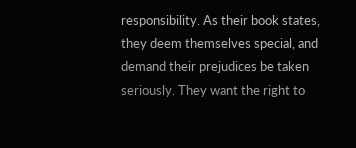responsibility. As their book states, they deem themselves special, and demand their prejudices be taken seriously. They want the right to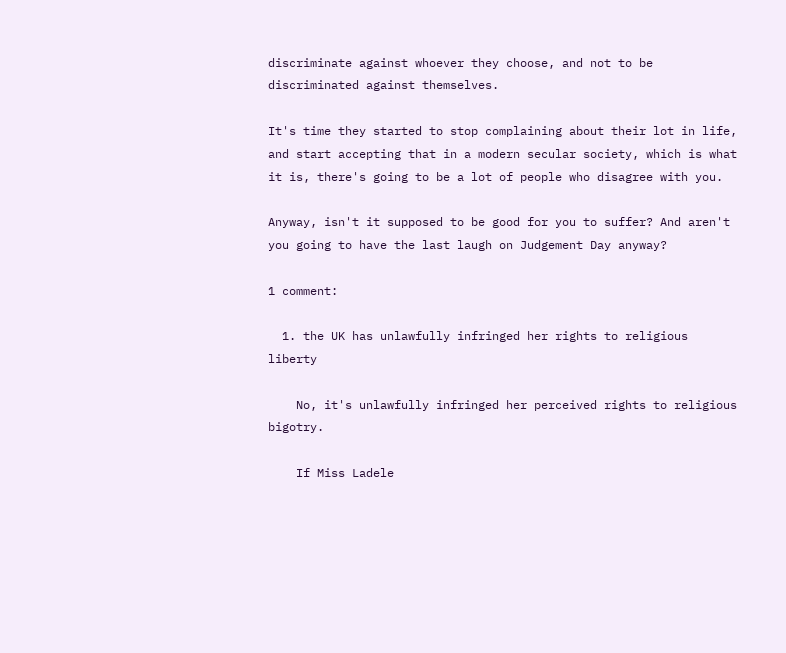discriminate against whoever they choose, and not to be discriminated against themselves.

It's time they started to stop complaining about their lot in life, and start accepting that in a modern secular society, which is what it is, there's going to be a lot of people who disagree with you.

Anyway, isn't it supposed to be good for you to suffer? And aren't you going to have the last laugh on Judgement Day anyway?

1 comment:

  1. the UK has unlawfully infringed her rights to religious liberty

    No, it's unlawfully infringed her perceived rights to religious bigotry.

    If Miss Ladele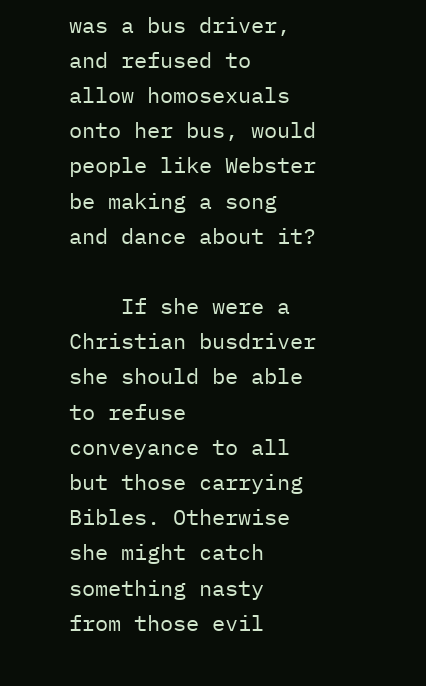was a bus driver, and refused to allow homosexuals onto her bus, would people like Webster be making a song and dance about it?

    If she were a Christian busdriver she should be able to refuse conveyance to all but those carrying Bibles. Otherwise she might catch something nasty from those evil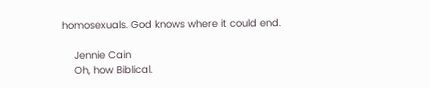homosexuals. God knows where it could end.

    Jennie Cain
    Oh, how Biblical.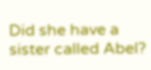Did she have a sister called Abel?